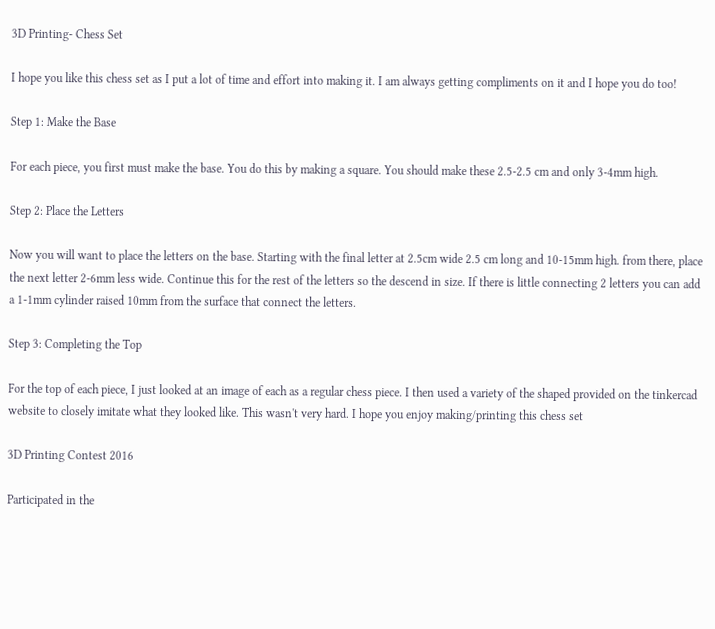3D Printing- Chess Set

I hope you like this chess set as I put a lot of time and effort into making it. I am always getting compliments on it and I hope you do too!

Step 1: Make the Base

For each piece, you first must make the base. You do this by making a square. You should make these 2.5-2.5 cm and only 3-4mm high.

Step 2: Place the Letters

Now you will want to place the letters on the base. Starting with the final letter at 2.5cm wide 2.5 cm long and 10-15mm high. from there, place the next letter 2-6mm less wide. Continue this for the rest of the letters so the descend in size. If there is little connecting 2 letters you can add a 1-1mm cylinder raised 10mm from the surface that connect the letters.

Step 3: Completing the Top

For the top of each piece, I just looked at an image of each as a regular chess piece. I then used a variety of the shaped provided on the tinkercad website to closely imitate what they looked like. This wasn't very hard. I hope you enjoy making/printing this chess set

3D Printing Contest 2016

Participated in the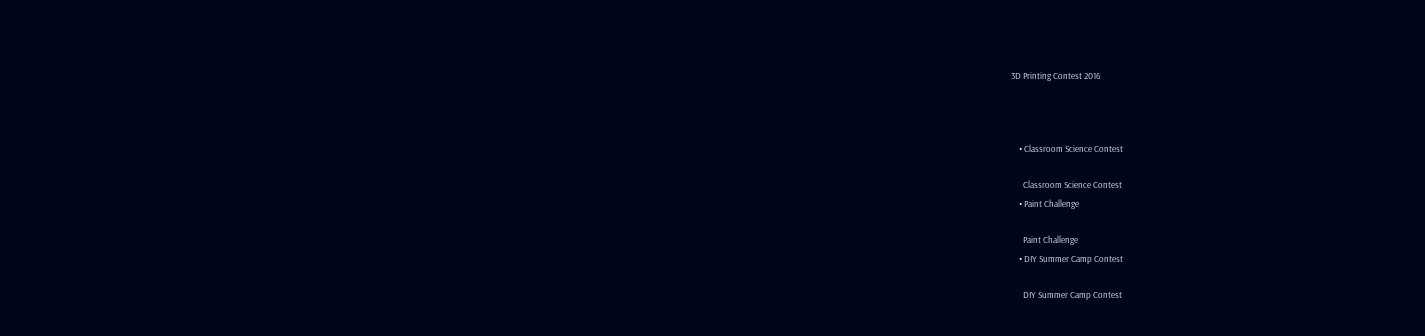3D Printing Contest 2016



    • Classroom Science Contest

      Classroom Science Contest
    • Paint Challenge

      Paint Challenge
    • DIY Summer Camp Contest

      DIY Summer Camp Contest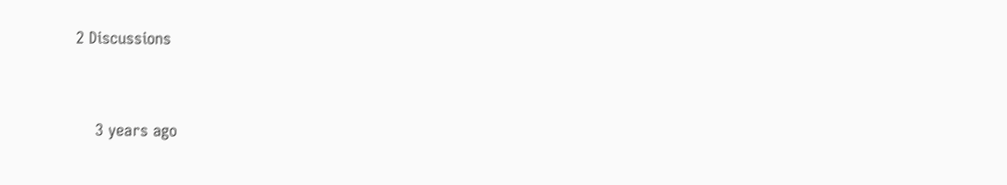2 Discussions


    3 years ago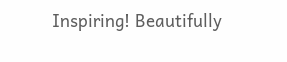Inspiring! Beautifully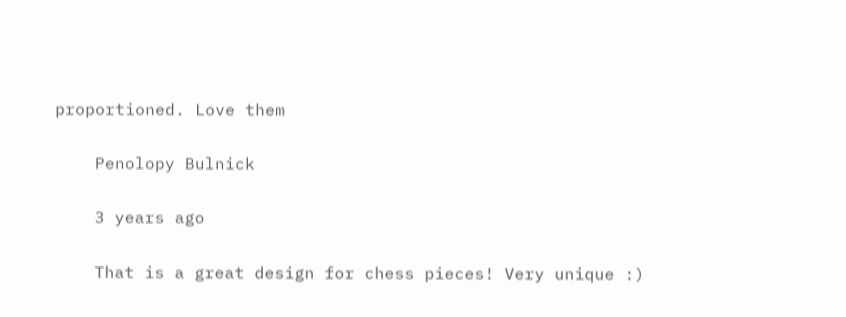proportioned. Love them

    Penolopy Bulnick

    3 years ago

    That is a great design for chess pieces! Very unique :)